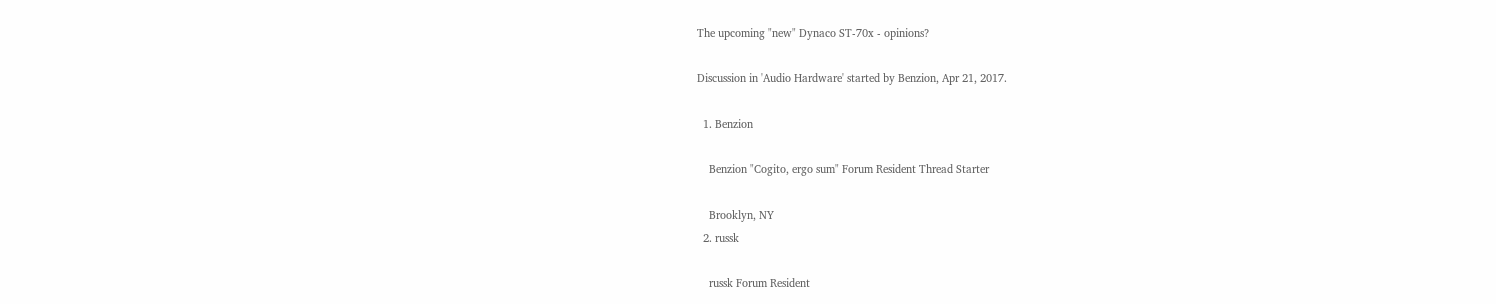The upcoming "new" Dynaco ST-70x - opinions?

Discussion in 'Audio Hardware' started by Benzion, Apr 21, 2017.

  1. Benzion

    Benzion "Cogito, ergo sum" Forum Resident Thread Starter

    Brooklyn, NY
  2. russk

    russk Forum Resident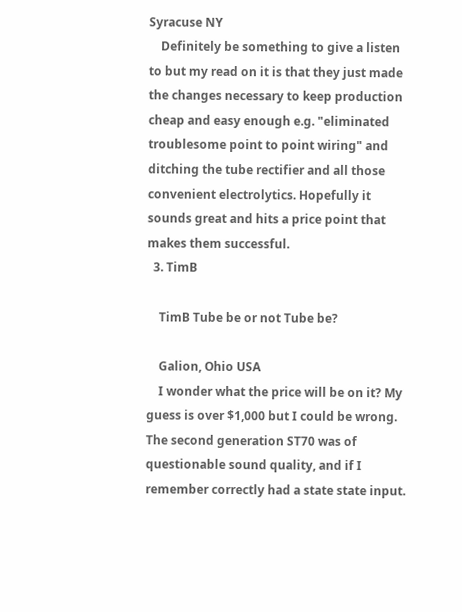Syracuse NY
    Definitely be something to give a listen to but my read on it is that they just made the changes necessary to keep production cheap and easy enough e.g. "eliminated troublesome point to point wiring" and ditching the tube rectifier and all those convenient electrolytics. Hopefully it sounds great and hits a price point that makes them successful.
  3. TimB

    TimB Tube be or not Tube be?

    Galion, Ohio USA
    I wonder what the price will be on it? My guess is over $1,000 but I could be wrong. The second generation ST70 was of questionable sound quality, and if I remember correctly had a state state input.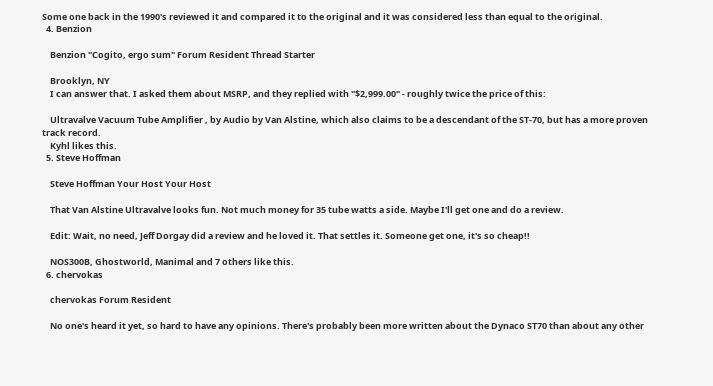Some one back in the 1990's reviewed it and compared it to the original and it was considered less than equal to the original.
  4. Benzion

    Benzion "Cogito, ergo sum" Forum Resident Thread Starter

    Brooklyn, NY
    I can answer that. I asked them about MSRP, and they replied with "$2,999.00" - roughly twice the price of this:

    Ultravalve Vacuum Tube Amplifier , by Audio by Van Alstine, which also claims to be a descendant of the ST-70, but has a more proven track record.
    Kyhl likes this.
  5. Steve Hoffman

    Steve Hoffman Your Host Your Host

    That Van Alstine Ultravalve looks fun. Not much money for 35 tube watts a side. Maybe I'll get one and do a review.

    Edit: Wait, no need, Jeff Dorgay did a review and he loved it. That settles it. Someone get one, it's so cheap!!

    NOS300B, Ghostworld, Manimal and 7 others like this.
  6. chervokas

    chervokas Forum Resident

    No one's heard it yet, so hard to have any opinions. There's probably been more written about the Dynaco ST70 than about any other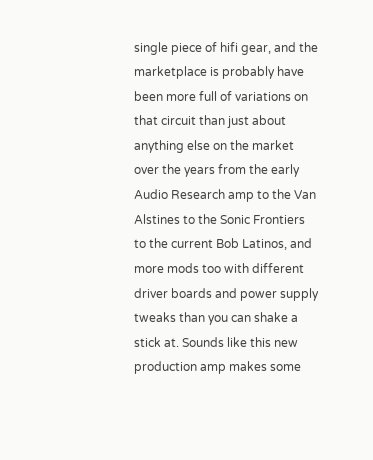single piece of hifi gear, and the marketplace is probably have been more full of variations on that circuit than just about anything else on the market over the years from the early Audio Research amp to the Van Alstines to the Sonic Frontiers to the current Bob Latinos, and more mods too with different driver boards and power supply tweaks than you can shake a stick at. Sounds like this new production amp makes some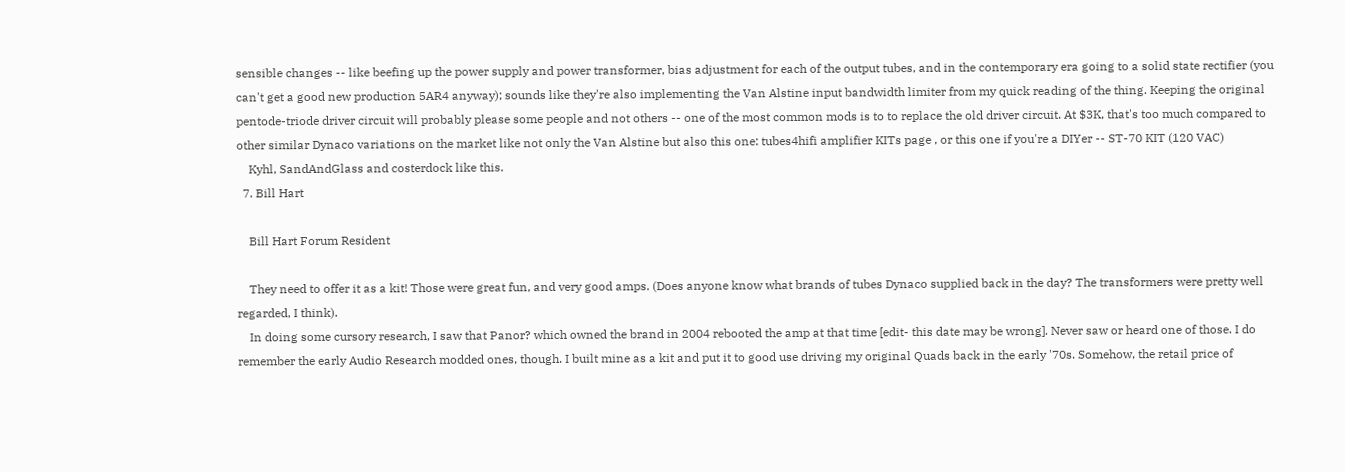sensible changes -- like beefing up the power supply and power transformer, bias adjustment for each of the output tubes, and in the contemporary era going to a solid state rectifier (you can't get a good new production 5AR4 anyway); sounds like they're also implementing the Van Alstine input bandwidth limiter from my quick reading of the thing. Keeping the original pentode-triode driver circuit will probably please some people and not others -- one of the most common mods is to to replace the old driver circuit. At $3K, that's too much compared to other similar Dynaco variations on the market like not only the Van Alstine but also this one: tubes4hifi amplifier KITs page , or this one if you're a DIYer -- ST-70 KIT (120 VAC)
    Kyhl, SandAndGlass and costerdock like this.
  7. Bill Hart

    Bill Hart Forum Resident

    They need to offer it as a kit! Those were great fun, and very good amps. (Does anyone know what brands of tubes Dynaco supplied back in the day? The transformers were pretty well regarded, I think).
    In doing some cursory research, I saw that Panor? which owned the brand in 2004 rebooted the amp at that time [edit- this date may be wrong]. Never saw or heard one of those. I do remember the early Audio Research modded ones, though. I built mine as a kit and put it to good use driving my original Quads back in the early '70s. Somehow, the retail price of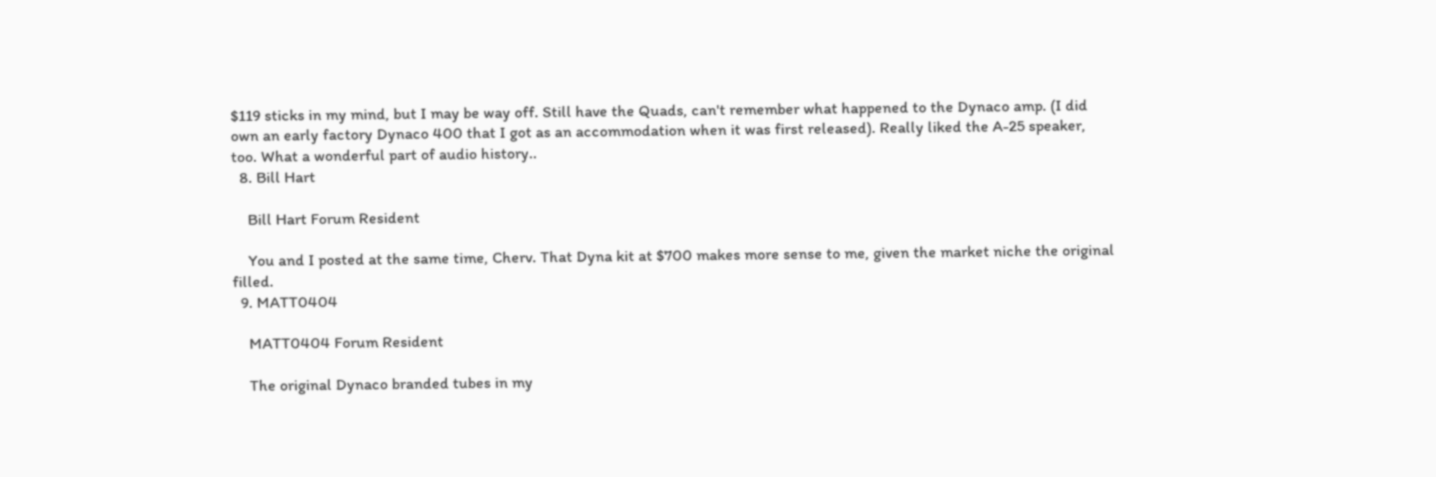$119 sticks in my mind, but I may be way off. Still have the Quads, can't remember what happened to the Dynaco amp. (I did own an early factory Dynaco 400 that I got as an accommodation when it was first released). Really liked the A-25 speaker, too. What a wonderful part of audio history..
  8. Bill Hart

    Bill Hart Forum Resident

    You and I posted at the same time, Cherv. That Dyna kit at $700 makes more sense to me, given the market niche the original filled.
  9. MATT0404

    MATT0404 Forum Resident

    The original Dynaco branded tubes in my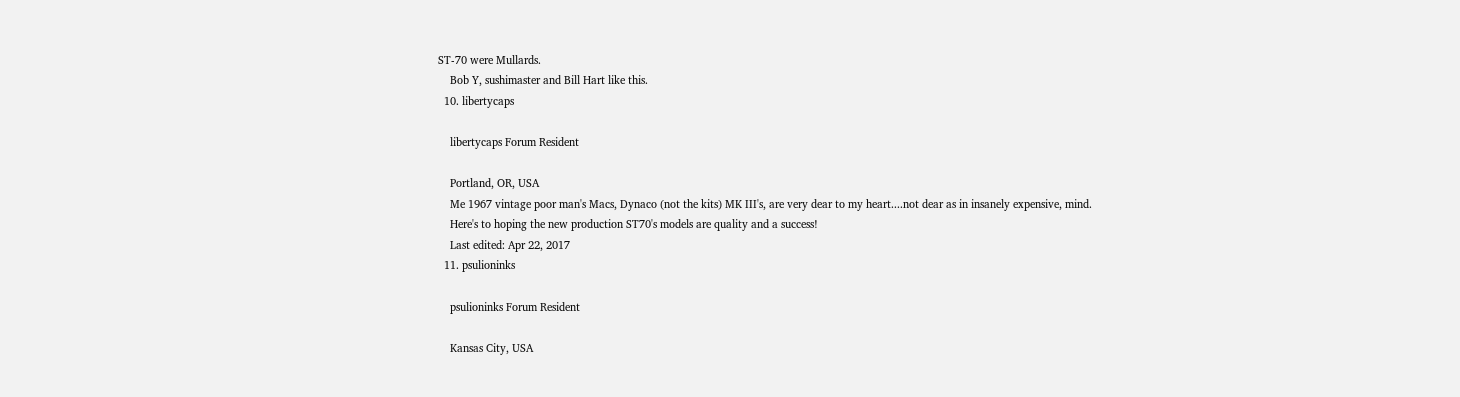ST-70 were Mullards.
    Bob Y, sushimaster and Bill Hart like this.
  10. libertycaps

    libertycaps Forum Resident

    Portland, OR, USA
    Me 1967 vintage poor man's Macs, Dynaco (not the kits) MK III's, are very dear to my heart....not dear as in insanely expensive, mind.
    Here's to hoping the new production ST70's models are quality and a success!
    Last edited: Apr 22, 2017
  11. psulioninks

    psulioninks Forum Resident

    Kansas City, USA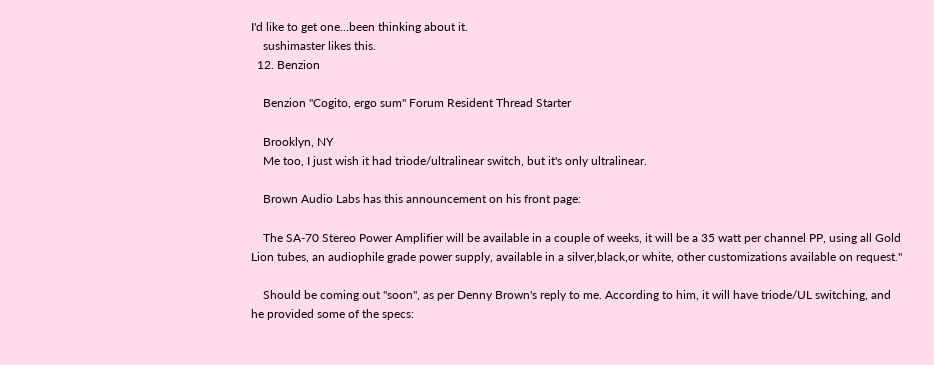I'd like to get one...been thinking about it.
    sushimaster likes this.
  12. Benzion

    Benzion "Cogito, ergo sum" Forum Resident Thread Starter

    Brooklyn, NY
    Me too, I just wish it had triode/ultralinear switch, but it's only ultralinear.

    Brown Audio Labs has this announcement on his front page:

    The SA-70 Stereo Power Amplifier will be available in a couple of weeks, it will be a 35 watt per channel PP, using all Gold Lion tubes, an audiophile grade power supply, available in a silver,black,or white, other customizations available on request."

    Should be coming out "soon", as per Denny Brown's reply to me. According to him, it will have triode/UL switching, and he provided some of the specs: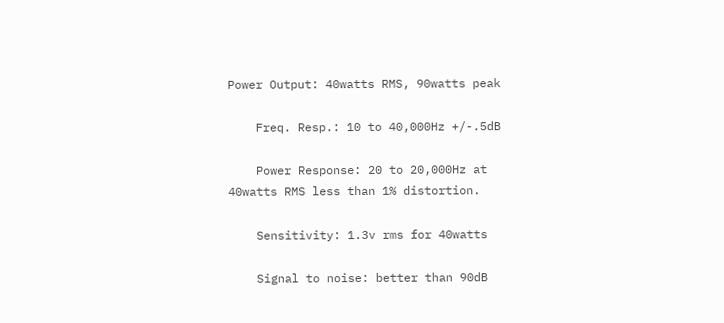Power Output: 40watts RMS, 90watts peak

    Freq. Resp.: 10 to 40,000Hz +/-.5dB

    Power Response: 20 to 20,000Hz at 40watts RMS less than 1% distortion.

    Sensitivity: 1.3v rms for 40watts

    Signal to noise: better than 90dB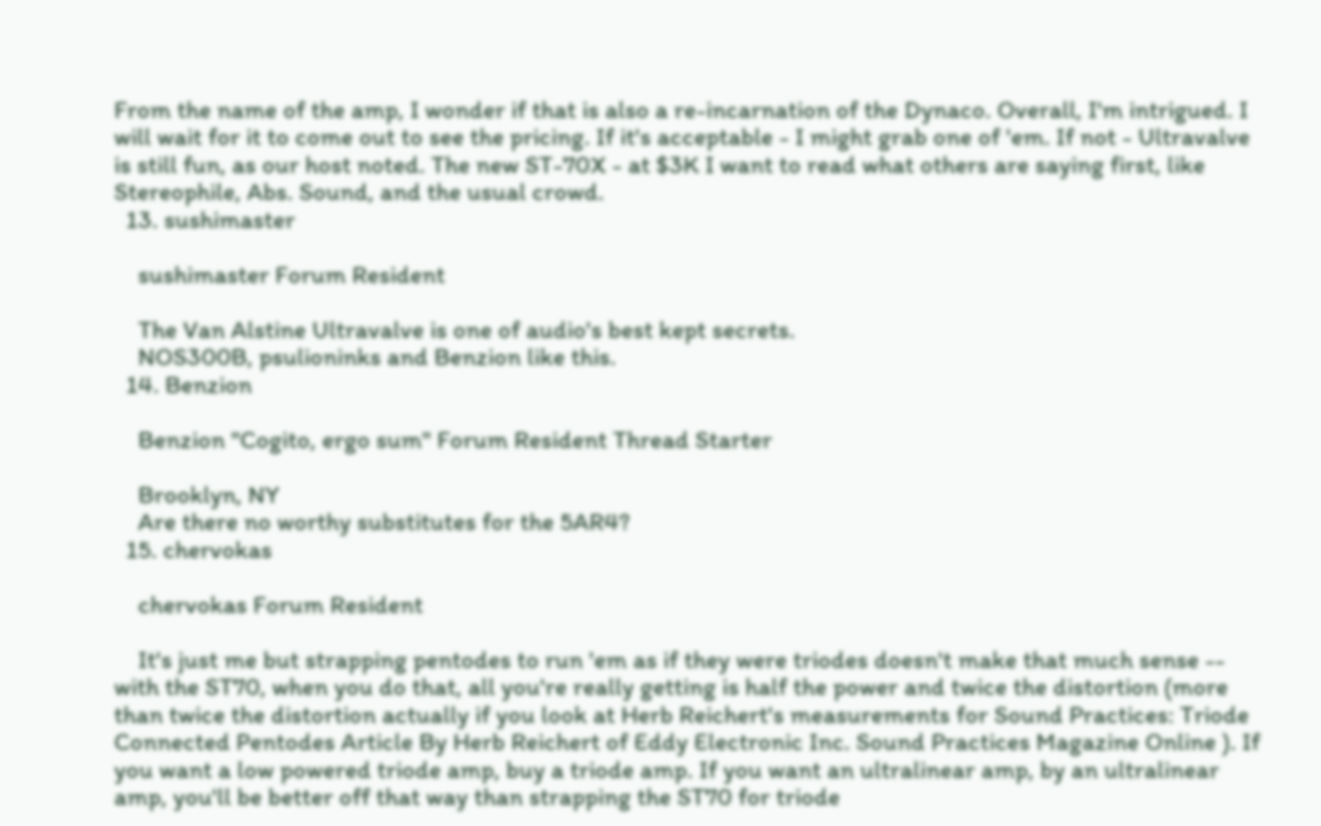From the name of the amp, I wonder if that is also a re-incarnation of the Dynaco. Overall, I'm intrigued. I will wait for it to come out to see the pricing. If it's acceptable - I might grab one of 'em. If not - Ultravalve is still fun, as our host noted. The new ST-70X - at $3K I want to read what others are saying first, like Stereophile, Abs. Sound, and the usual crowd.
  13. sushimaster

    sushimaster Forum Resident

    The Van Alstine Ultravalve is one of audio's best kept secrets.
    NOS300B, psulioninks and Benzion like this.
  14. Benzion

    Benzion "Cogito, ergo sum" Forum Resident Thread Starter

    Brooklyn, NY
    Are there no worthy substitutes for the 5AR4?
  15. chervokas

    chervokas Forum Resident

    It's just me but strapping pentodes to run 'em as if they were triodes doesn't make that much sense -- with the ST70, when you do that, all you're really getting is half the power and twice the distortion (more than twice the distortion actually if you look at Herb Reichert's measurements for Sound Practices: Triode Connected Pentodes Article By Herb Reichert of Eddy Electronic Inc. Sound Practices Magazine Online ). If you want a low powered triode amp, buy a triode amp. If you want an ultralinear amp, by an ultralinear amp, you'll be better off that way than strapping the ST70 for triode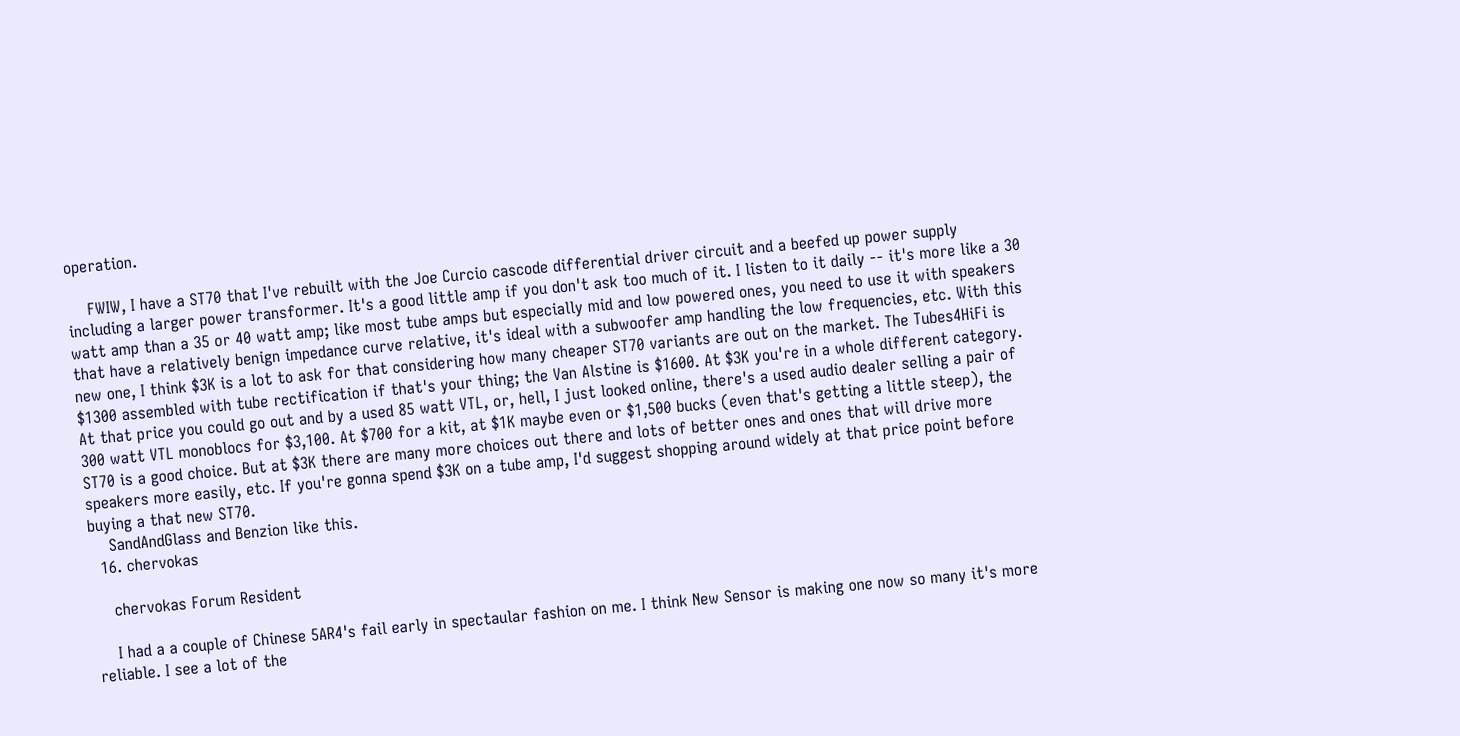operation.

    FWIW, I have a ST70 that I've rebuilt with the Joe Curcio cascode differential driver circuit and a beefed up power supply including a larger power transformer. It's a good little amp if you don't ask too much of it. I listen to it daily -- it's more like a 30 watt amp than a 35 or 40 watt amp; like most tube amps but especially mid and low powered ones, you need to use it with speakers that have a relatively benign impedance curve relative, it's ideal with a subwoofer amp handling the low frequencies, etc. With this new one, I think $3K is a lot to ask for that considering how many cheaper ST70 variants are out on the market. The Tubes4HiFi is $1300 assembled with tube rectification if that's your thing; the Van Alstine is $1600. At $3K you're in a whole different category. At that price you could go out and by a used 85 watt VTL, or, hell, I just looked online, there's a used audio dealer selling a pair of 300 watt VTL monoblocs for $3,100. At $700 for a kit, at $1K maybe even or $1,500 bucks (even that's getting a little steep), the ST70 is a good choice. But at $3K there are many more choices out there and lots of better ones and ones that will drive more speakers more easily, etc. If you're gonna spend $3K on a tube amp, I'd suggest shopping around widely at that price point before buying a that new ST70.
    SandAndGlass and Benzion like this.
  16. chervokas

    chervokas Forum Resident

    I had a a couple of Chinese 5AR4's fail early in spectaular fashion on me. I think New Sensor is making one now so many it's more reliable. I see a lot of the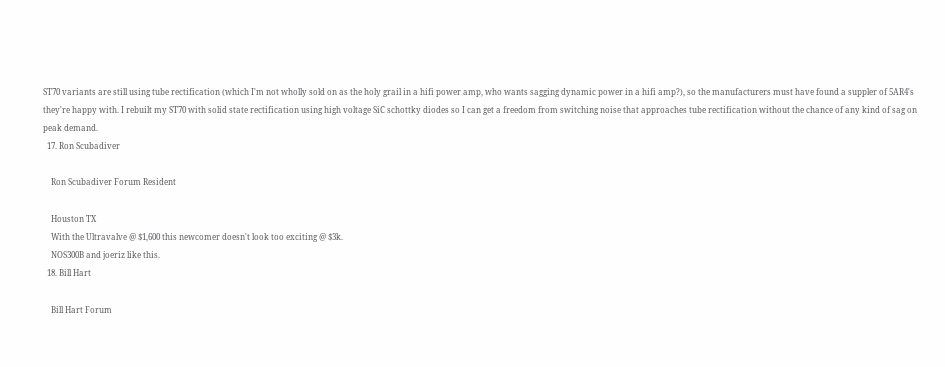ST70 variants are still using tube rectification (which I'm not wholly sold on as the holy grail in a hifi power amp, who wants sagging dynamic power in a hifi amp?), so the manufacturers must have found a suppler of 5AR4's they're happy with. I rebuilt my ST70 with solid state rectification using high voltage SiC schottky diodes so I can get a freedom from switching noise that approaches tube rectification without the chance of any kind of sag on peak demand.
  17. Ron Scubadiver

    Ron Scubadiver Forum Resident

    Houston TX
    With the Ultravalve @ $1,600 this newcomer doesn't look too exciting @ $3k.
    NOS300B and joeriz like this.
  18. Bill Hart

    Bill Hart Forum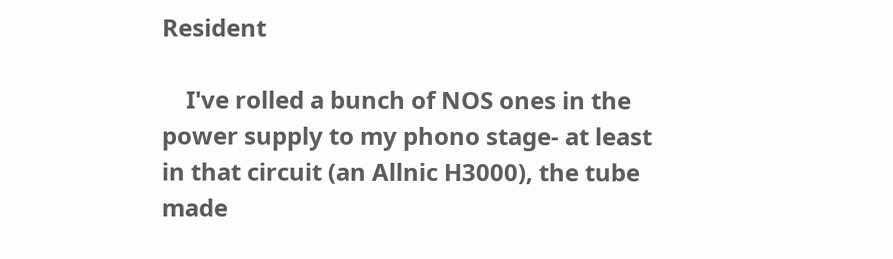Resident

    I've rolled a bunch of NOS ones in the power supply to my phono stage- at least in that circuit (an Allnic H3000), the tube made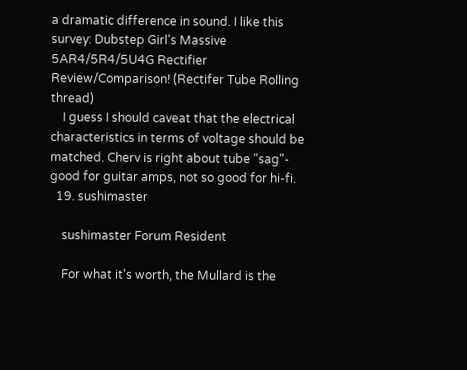a dramatic difference in sound. I like this survey: Dubstep Girl's Massive 5AR4/5R4/5U4G Rectifier Review/Comparison! (Rectifer Tube Rolling thread)
    I guess I should caveat that the electrical characteristics in terms of voltage should be matched. Cherv is right about tube "sag"- good for guitar amps, not so good for hi-fi.
  19. sushimaster

    sushimaster Forum Resident

    For what it's worth, the Mullard is the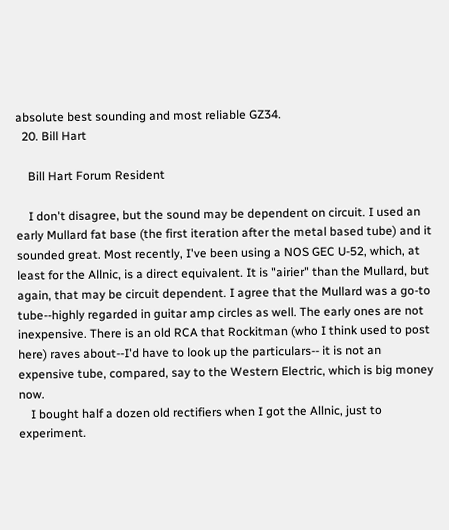absolute best sounding and most reliable GZ34.
  20. Bill Hart

    Bill Hart Forum Resident

    I don't disagree, but the sound may be dependent on circuit. I used an early Mullard fat base (the first iteration after the metal based tube) and it sounded great. Most recently, I've been using a NOS GEC U-52, which, at least for the Allnic, is a direct equivalent. It is "airier" than the Mullard, but again, that may be circuit dependent. I agree that the Mullard was a go-to tube--highly regarded in guitar amp circles as well. The early ones are not inexpensive. There is an old RCA that Rockitman (who I think used to post here) raves about--I'd have to look up the particulars-- it is not an expensive tube, compared, say to the Western Electric, which is big money now.
    I bought half a dozen old rectifiers when I got the Allnic, just to experiment.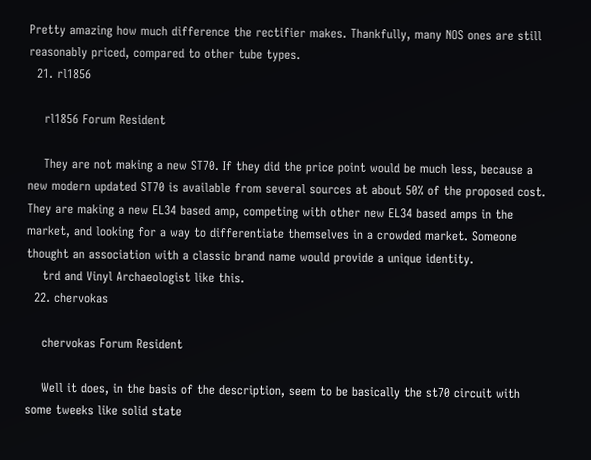Pretty amazing how much difference the rectifier makes. Thankfully, many NOS ones are still reasonably priced, compared to other tube types.
  21. rl1856

    rl1856 Forum Resident

    They are not making a new ST70. If they did the price point would be much less, because a new modern updated ST70 is available from several sources at about 50% of the proposed cost. They are making a new EL34 based amp, competing with other new EL34 based amps in the market, and looking for a way to differentiate themselves in a crowded market. Someone thought an association with a classic brand name would provide a unique identity.
    trd and Vinyl Archaeologist like this.
  22. chervokas

    chervokas Forum Resident

    Well it does, in the basis of the description, seem to be basically the st70 circuit with some tweeks like solid state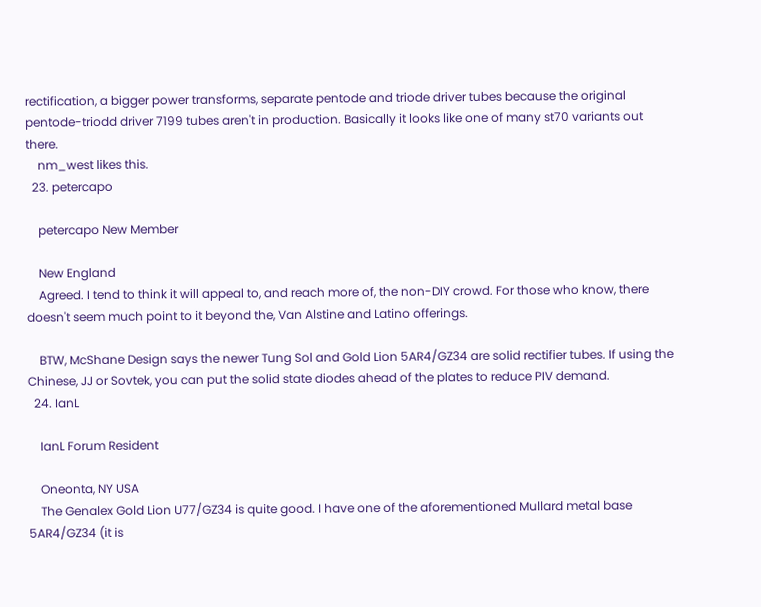rectification, a bigger power transforms, separate pentode and triode driver tubes because the original pentode-triodd driver 7199 tubes aren't in production. Basically it looks like one of many st70 variants out there.
    nm_west likes this.
  23. petercapo

    petercapo New Member

    New England
    Agreed. I tend to think it will appeal to, and reach more of, the non-DIY crowd. For those who know, there doesn't seem much point to it beyond the, Van Alstine and Latino offerings.

    BTW, McShane Design says the newer Tung Sol and Gold Lion 5AR4/GZ34 are solid rectifier tubes. If using the Chinese, JJ or Sovtek, you can put the solid state diodes ahead of the plates to reduce PIV demand.
  24. IanL

    IanL Forum Resident

    Oneonta, NY USA
    The Genalex Gold Lion U77/GZ34 is quite good. I have one of the aforementioned Mullard metal base 5AR4/GZ34 (it is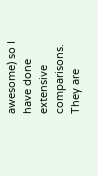awesome) so I have done extensive comparisons. They are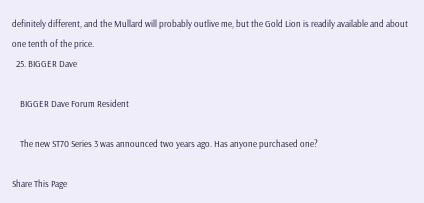definitely different, and the Mullard will probably outlive me, but the Gold Lion is readily available and about one tenth of the price.
  25. BIGGER Dave

    BIGGER Dave Forum Resident

    The new ST70 Series 3 was announced two years ago. Has anyone purchased one?

Share This Page